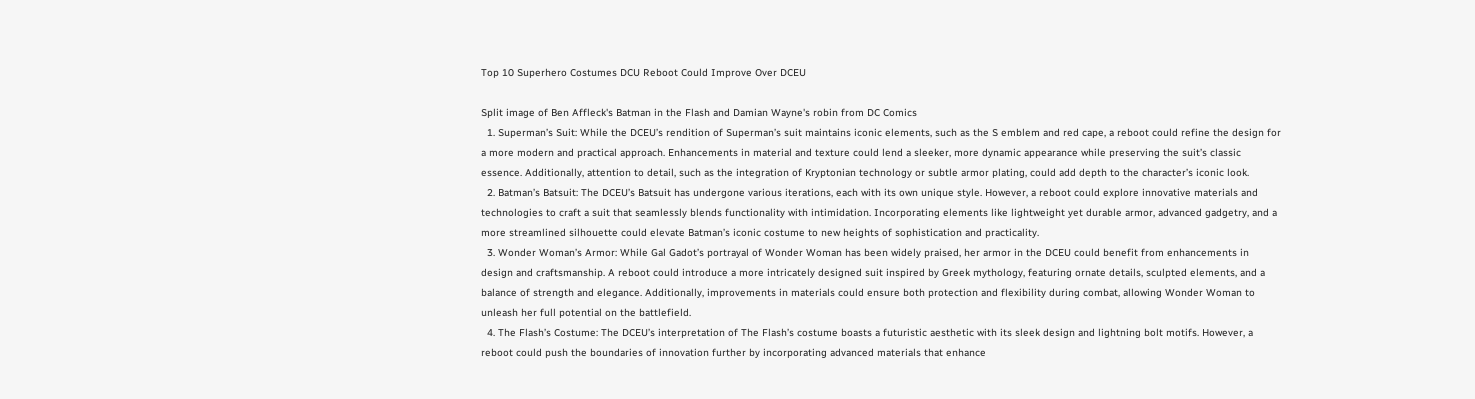Top 10 Superhero Costumes DCU Reboot Could Improve Over DCEU

Split image of Ben Affleck's Batman in the Flash and Damian Wayne's robin from DC Comics
  1. Superman’s Suit: While the DCEU’s rendition of Superman’s suit maintains iconic elements, such as the S emblem and red cape, a reboot could refine the design for a more modern and practical approach. Enhancements in material and texture could lend a sleeker, more dynamic appearance while preserving the suit’s classic essence. Additionally, attention to detail, such as the integration of Kryptonian technology or subtle armor plating, could add depth to the character’s iconic look.
  2. Batman’s Batsuit: The DCEU’s Batsuit has undergone various iterations, each with its own unique style. However, a reboot could explore innovative materials and technologies to craft a suit that seamlessly blends functionality with intimidation. Incorporating elements like lightweight yet durable armor, advanced gadgetry, and a more streamlined silhouette could elevate Batman’s iconic costume to new heights of sophistication and practicality.
  3. Wonder Woman’s Armor: While Gal Gadot’s portrayal of Wonder Woman has been widely praised, her armor in the DCEU could benefit from enhancements in design and craftsmanship. A reboot could introduce a more intricately designed suit inspired by Greek mythology, featuring ornate details, sculpted elements, and a balance of strength and elegance. Additionally, improvements in materials could ensure both protection and flexibility during combat, allowing Wonder Woman to unleash her full potential on the battlefield.
  4. The Flash’s Costume: The DCEU’s interpretation of The Flash’s costume boasts a futuristic aesthetic with its sleek design and lightning bolt motifs. However, a reboot could push the boundaries of innovation further by incorporating advanced materials that enhance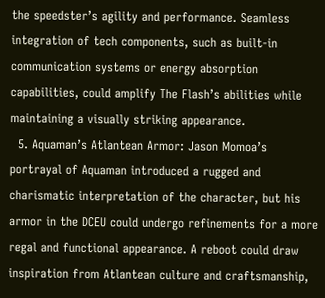the speedster’s agility and performance. Seamless integration of tech components, such as built-in communication systems or energy absorption capabilities, could amplify The Flash’s abilities while maintaining a visually striking appearance.
  5. Aquaman’s Atlantean Armor: Jason Momoa’s portrayal of Aquaman introduced a rugged and charismatic interpretation of the character, but his armor in the DCEU could undergo refinements for a more regal and functional appearance. A reboot could draw inspiration from Atlantean culture and craftsmanship,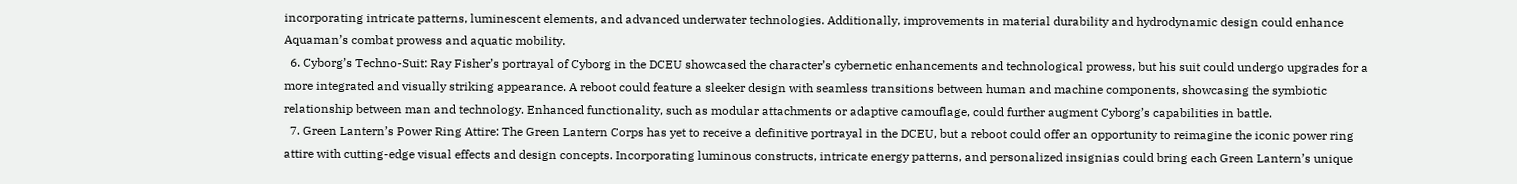incorporating intricate patterns, luminescent elements, and advanced underwater technologies. Additionally, improvements in material durability and hydrodynamic design could enhance Aquaman’s combat prowess and aquatic mobility.
  6. Cyborg’s Techno-Suit: Ray Fisher’s portrayal of Cyborg in the DCEU showcased the character’s cybernetic enhancements and technological prowess, but his suit could undergo upgrades for a more integrated and visually striking appearance. A reboot could feature a sleeker design with seamless transitions between human and machine components, showcasing the symbiotic relationship between man and technology. Enhanced functionality, such as modular attachments or adaptive camouflage, could further augment Cyborg’s capabilities in battle.
  7. Green Lantern’s Power Ring Attire: The Green Lantern Corps has yet to receive a definitive portrayal in the DCEU, but a reboot could offer an opportunity to reimagine the iconic power ring attire with cutting-edge visual effects and design concepts. Incorporating luminous constructs, intricate energy patterns, and personalized insignias could bring each Green Lantern’s unique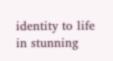identity to life in stunning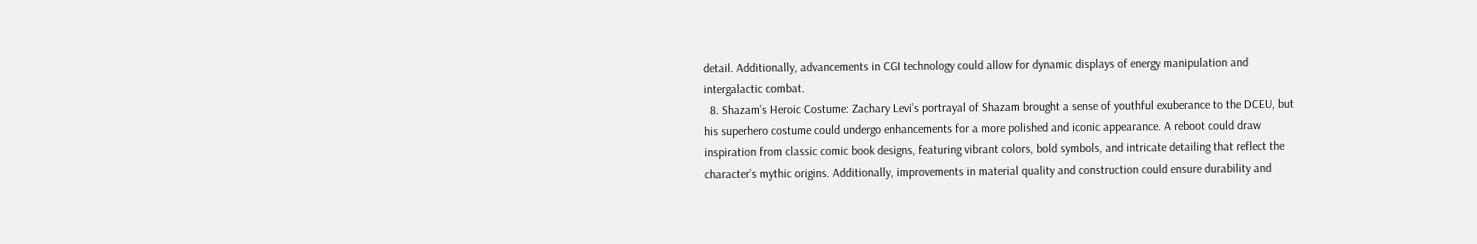detail. Additionally, advancements in CGI technology could allow for dynamic displays of energy manipulation and intergalactic combat.
  8. Shazam’s Heroic Costume: Zachary Levi’s portrayal of Shazam brought a sense of youthful exuberance to the DCEU, but his superhero costume could undergo enhancements for a more polished and iconic appearance. A reboot could draw inspiration from classic comic book designs, featuring vibrant colors, bold symbols, and intricate detailing that reflect the character’s mythic origins. Additionally, improvements in material quality and construction could ensure durability and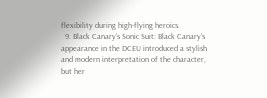flexibility during high-flying heroics.
  9. Black Canary’s Sonic Suit: Black Canary’s appearance in the DCEU introduced a stylish and modern interpretation of the character, but her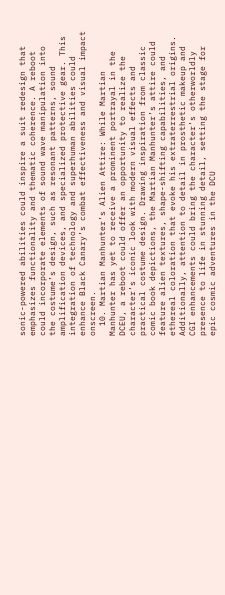sonic-powered abilities could inspire a suit redesign that emphasizes functionality and thematic coherence. A reboot could incorporate elements of sound wave manipulation into the costume’s design, such as resonant patterns, sound amplification devices, and specialized protective gear. This integration of technology and superhuman abilities could enhance Black Canary’s combat effectiveness and visual impact onscreen.
  10. Martian Manhunter’s Alien Attire: While Martian Manhunter has yet to receive a prominent portrayal in the DCEU, a reboot could offer an opportunity to realize the character’s iconic look with modern visual effects and practical costume design. Drawing inspiration from classic comic book depictions, the Martian Manhunter’s attire could feature alien textures, shape-shifting capabilities, and ethereal coloration that evoke his extraterrestrial origins. Additionally, attention to detail in prosthetic makeup and CGI enhancements could bring the character’s otherworldly presence to life in stunning detail, setting the stage for epic cosmic adventures in the DCU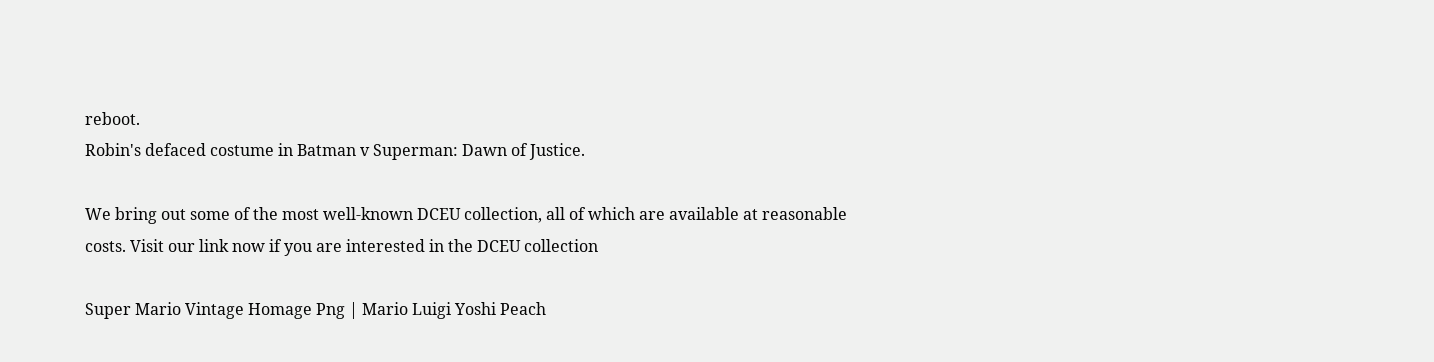reboot.
Robin's defaced costume in Batman v Superman: Dawn of Justice.

We bring out some of the most well-known DCEU collection, all of which are available at reasonable costs. Visit our link now if you are interested in the DCEU collection

Super Mario Vintage Homage Png | Mario Luigi Yoshi Peach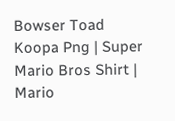Bowser Toad Koopa Png | Super Mario Bros Shirt | Mario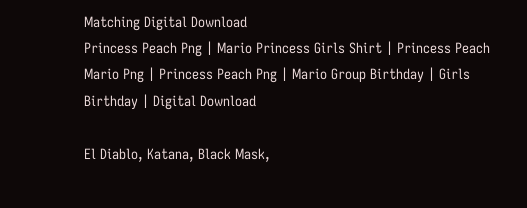Matching Digital Download
Princess Peach Png | Mario Princess Girls Shirt | Princess Peach Mario Png | Princess Peach Png | Mario Group Birthday | Girls Birthday | Digital Download

El Diablo, Katana, Black Mask,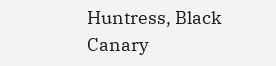Huntress, Black Canary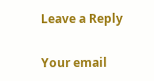Leave a Reply

Your email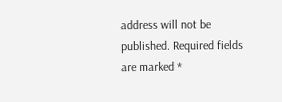address will not be published. Required fields are marked *